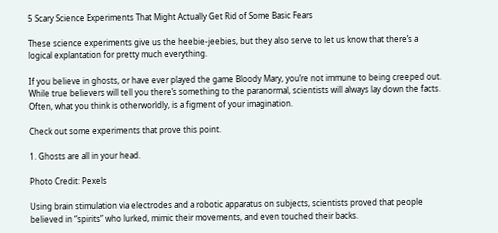5 Scary Science Experiments That Might Actually Get Rid of Some Basic Fears

These science experiments give us the heebie-jeebies, but they also serve to let us know that there’s a logical explantation for pretty much everything.

If you believe in ghosts, or have ever played the game Bloody Mary, you’re not immune to being creeped out. While true believers will tell you there’s something to the paranormal, scientists will always lay down the facts. Often, what you think is otherworldly, is a figment of your imagination.

Check out some experiments that prove this point.

1. Ghosts are all in your head.

Photo Credit: Pexels

Using brain stimulation via electrodes and a robotic apparatus on subjects, scientists proved that people believed in “spirits” who lurked, mimic their movements, and even touched their backs.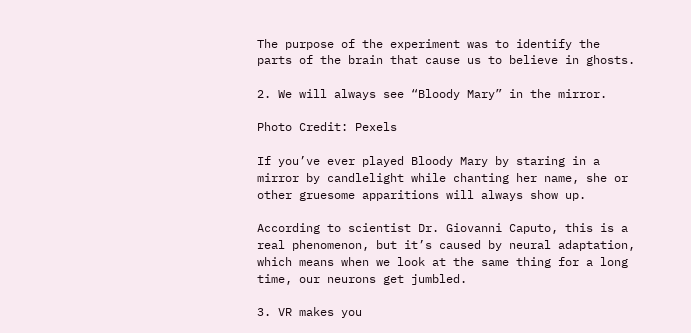The purpose of the experiment was to identify the parts of the brain that cause us to believe in ghosts.

2. We will always see “Bloody Mary” in the mirror.

Photo Credit: Pexels

If you’ve ever played Bloody Mary by staring in a mirror by candlelight while chanting her name, she or other gruesome apparitions will always show up.

According to scientist Dr. Giovanni Caputo, this is a real phenomenon, but it’s caused by neural adaptation, which means when we look at the same thing for a long time, our neurons get jumbled.

3. VR makes you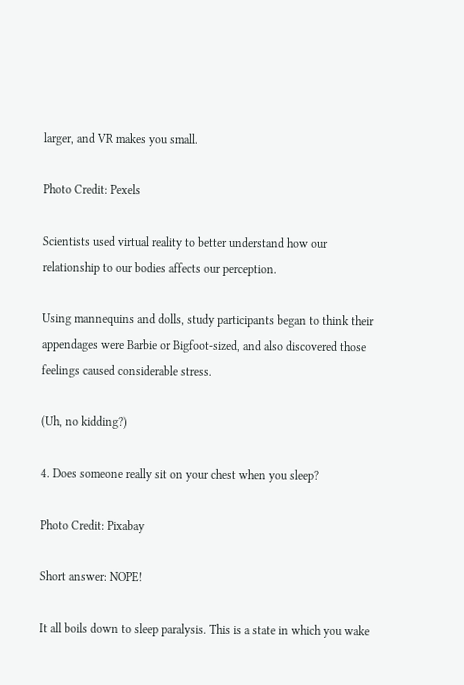larger, and VR makes you small.

Photo Credit: Pexels

Scientists used virtual reality to better understand how our relationship to our bodies affects our perception.

Using mannequins and dolls, study participants began to think their appendages were Barbie or Bigfoot-sized, and also discovered those feelings caused considerable stress.

(Uh, no kidding?)

4. Does someone really sit on your chest when you sleep?

Photo Credit: Pixabay

Short answer: NOPE!

It all boils down to sleep paralysis. This is a state in which you wake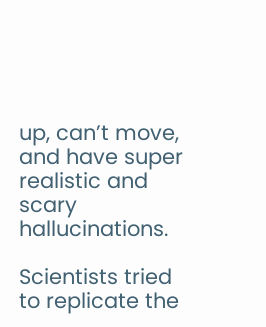up, can’t move, and have super realistic and scary hallucinations.

Scientists tried to replicate the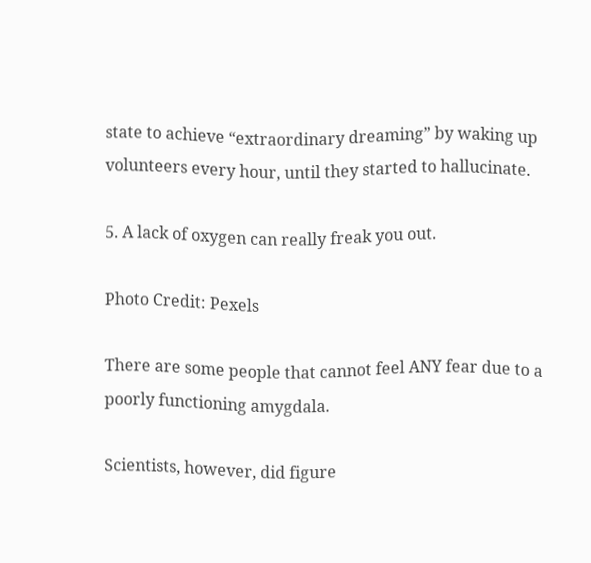state to achieve “extraordinary dreaming” by waking up volunteers every hour, until they started to hallucinate.

5. A lack of oxygen can really freak you out.

Photo Credit: Pexels

There are some people that cannot feel ANY fear due to a poorly functioning amygdala.

Scientists, however, did figure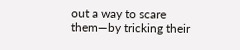out a way to scare them—by tricking their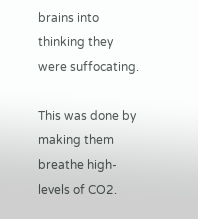brains into thinking they were suffocating.

This was done by making them breathe high-levels of CO2.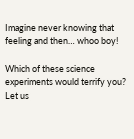Imagine never knowing that feeling and then… whoo boy!

Which of these science experiments would terrify you? Let us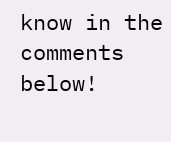know in the comments below!